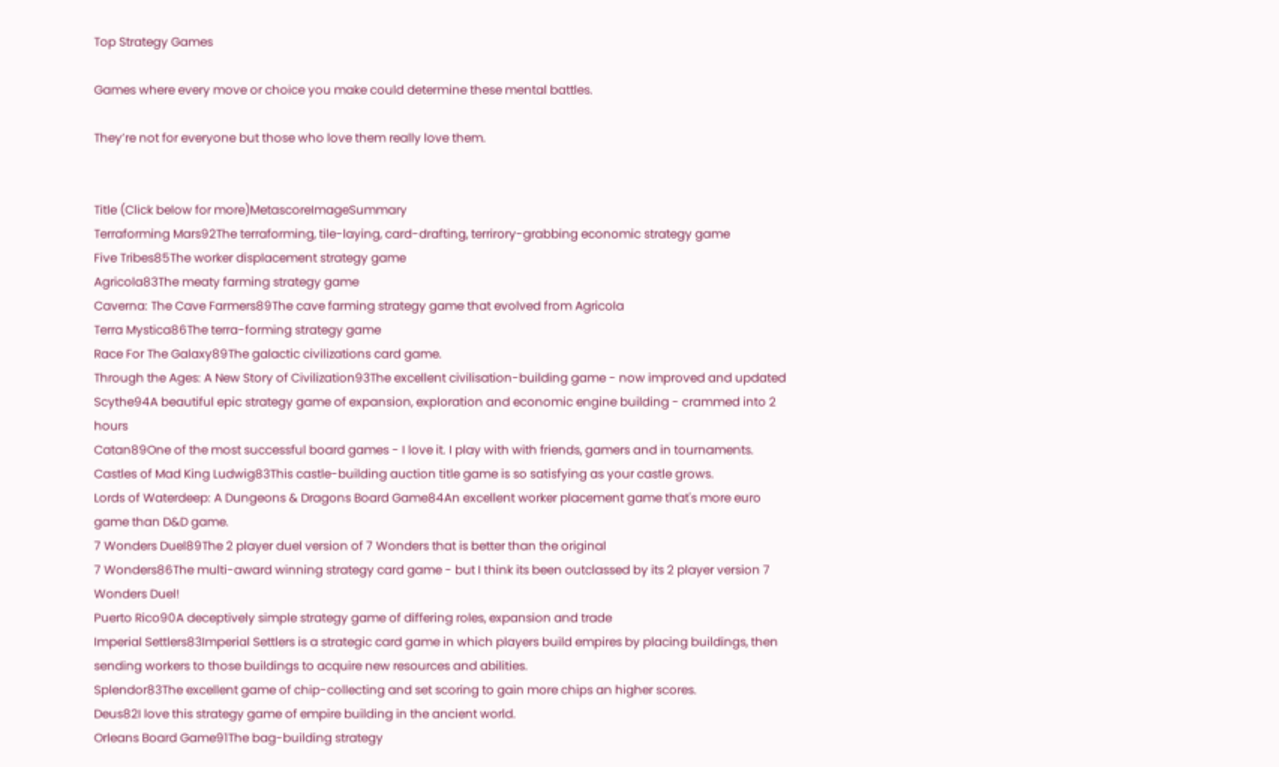Top Strategy Games

Games where every move or choice you make could determine these mental battles.

They’re not for everyone but those who love them really love them.


Title (Click below for more)MetascoreImageSummary
Terraforming Mars92The terraforming, tile-laying, card-drafting, terrirory-grabbing economic strategy game
Five Tribes85The worker displacement strategy game
Agricola83The meaty farming strategy game
Caverna: The Cave Farmers89The cave farming strategy game that evolved from Agricola
Terra Mystica86The terra-forming strategy game
Race For The Galaxy89The galactic civilizations card game.
Through the Ages: A New Story of Civilization93The excellent civilisation-building game - now improved and updated
Scythe94A beautiful epic strategy game of expansion, exploration and economic engine building - crammed into 2 hours
Catan89One of the most successful board games - I love it. I play with with friends, gamers and in tournaments.
Castles of Mad King Ludwig83This castle-building auction title game is so satisfying as your castle grows.
Lords of Waterdeep: A Dungeons & Dragons Board Game84An excellent worker placement game that's more euro game than D&D game.
7 Wonders Duel89The 2 player duel version of 7 Wonders that is better than the original
7 Wonders86The multi-award winning strategy card game - but I think its been outclassed by its 2 player version 7 Wonders Duel!
Puerto Rico90A deceptively simple strategy game of differing roles, expansion and trade
Imperial Settlers83Imperial Settlers is a strategic card game in which players build empires by placing buildings, then sending workers to those buildings to acquire new resources and abilities.
Splendor83The excellent game of chip-collecting and set scoring to gain more chips an higher scores.
Deus82I love this strategy game of empire building in the ancient world.
Orleans Board Game91The bag-building strategy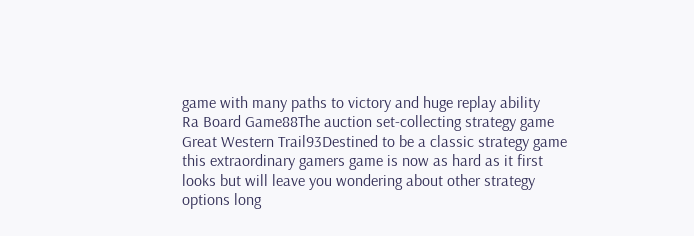game with many paths to victory and huge replay ability
Ra Board Game88The auction set-collecting strategy game
Great Western Trail93Destined to be a classic strategy game this extraordinary gamers game is now as hard as it first looks but will leave you wondering about other strategy options long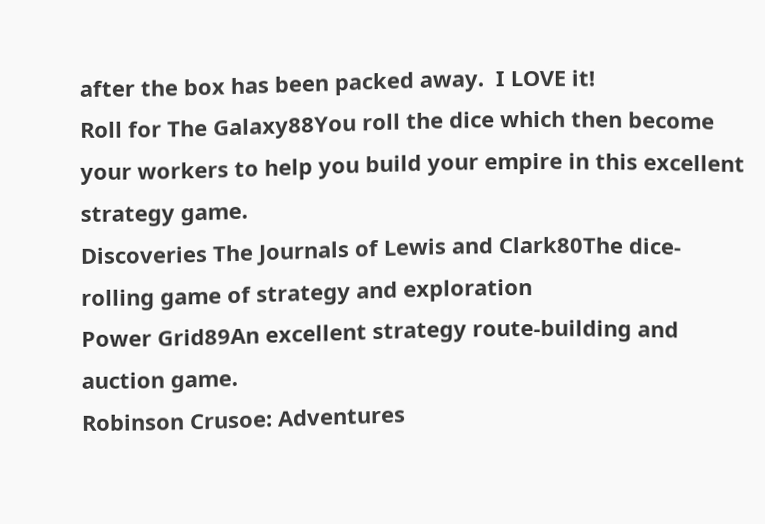after the box has been packed away.  I LOVE it!
Roll for The Galaxy88You roll the dice which then become your workers to help you build your empire in this excellent strategy game.
Discoveries The Journals of Lewis and Clark80The dice-rolling game of strategy and exploration
Power Grid89An excellent strategy route-building and auction game.
Robinson Crusoe: Adventures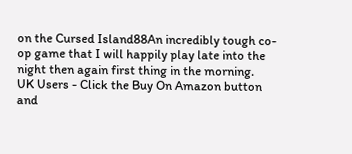on the Cursed Island88An incredibly tough co-op game that I will happily play late into the night then again first thing in the morning.
UK Users - Click the Buy On Amazon button and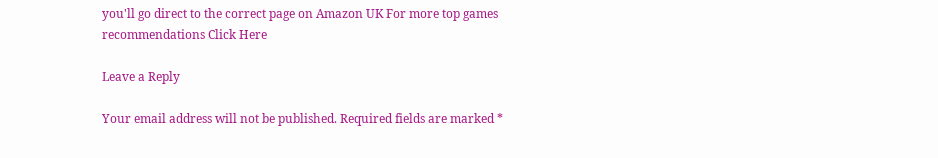you'll go direct to the correct page on Amazon UK For more top games recommendations Click Here

Leave a Reply

Your email address will not be published. Required fields are marked *